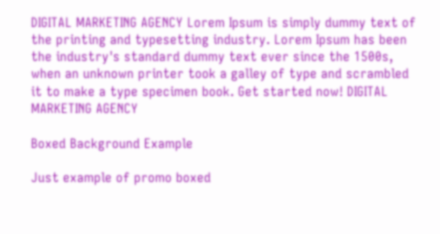DIGITAL MARKETING AGENCY Lorem Ipsum is simply dummy text of the printing and typesetting industry. Lorem Ipsum has been the industry's standard dummy text ever since the 1500s, when an unknown printer took a galley of type and scrambled it to make a type specimen book. Get started now! DIGITAL MARKETING AGENCY

Boxed Background Example

Just example of promo boxed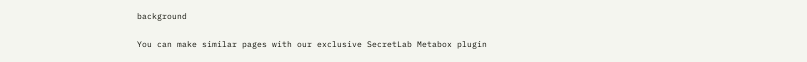background

You can make similar pages with our exclusive SecretLab Metabox plugin